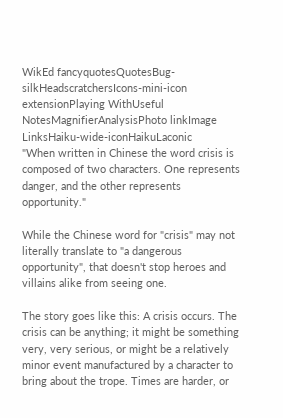WikEd fancyquotesQuotesBug-silkHeadscratchersIcons-mini-icon extensionPlaying WithUseful NotesMagnifierAnalysisPhoto linkImage LinksHaiku-wide-iconHaikuLaconic
"When written in Chinese the word crisis is composed of two characters. One represents danger, and the other represents opportunity."

While the Chinese word for "crisis" may not literally translate to "a dangerous opportunity", that doesn't stop heroes and villains alike from seeing one.

The story goes like this: A crisis occurs. The crisis can be anything; it might be something very, very serious, or might be a relatively minor event manufactured by a character to bring about the trope. Times are harder, or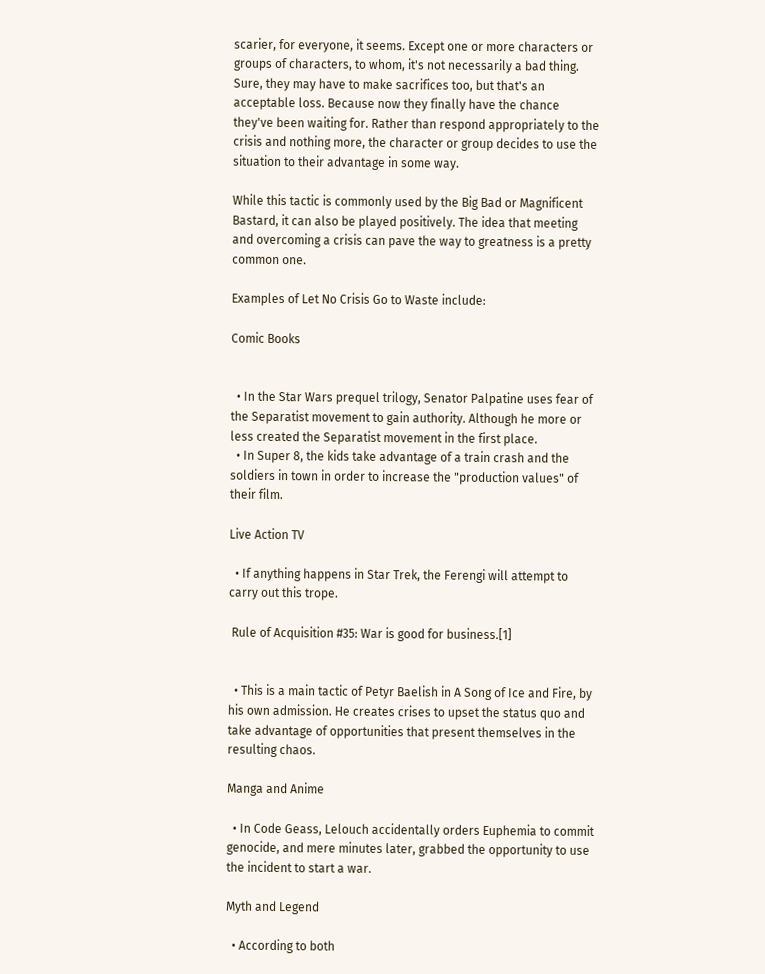scarier, for everyone, it seems. Except one or more characters or groups of characters, to whom, it's not necessarily a bad thing. Sure, they may have to make sacrifices too, but that's an acceptable loss. Because now they finally have the chance they've been waiting for. Rather than respond appropriately to the crisis and nothing more, the character or group decides to use the situation to their advantage in some way.

While this tactic is commonly used by the Big Bad or Magnificent Bastard, it can also be played positively. The idea that meeting and overcoming a crisis can pave the way to greatness is a pretty common one.

Examples of Let No Crisis Go to Waste include:

Comic Books


  • In the Star Wars prequel trilogy, Senator Palpatine uses fear of the Separatist movement to gain authority. Although he more or less created the Separatist movement in the first place.
  • In Super 8, the kids take advantage of a train crash and the soldiers in town in order to increase the "production values" of their film.

Live Action TV

  • If anything happens in Star Trek, the Ferengi will attempt to carry out this trope.

 Rule of Acquisition #35: War is good for business.[1]


  • This is a main tactic of Petyr Baelish in A Song of Ice and Fire, by his own admission. He creates crises to upset the status quo and take advantage of opportunities that present themselves in the resulting chaos.

Manga and Anime

  • In Code Geass, Lelouch accidentally orders Euphemia to commit genocide, and mere minutes later, grabbed the opportunity to use the incident to start a war.

Myth and Legend

  • According to both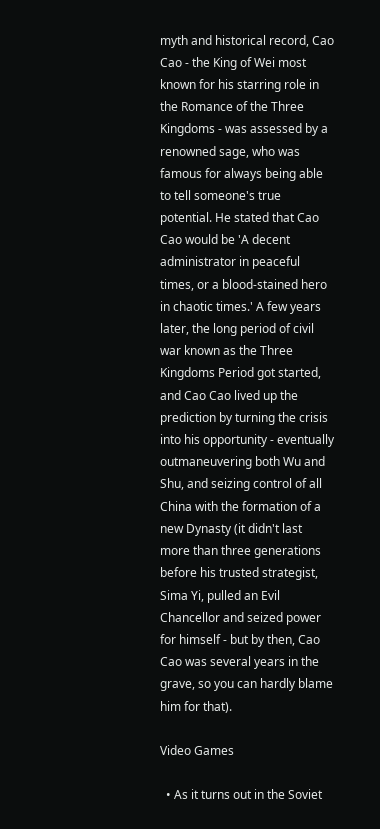myth and historical record, Cao Cao - the King of Wei most known for his starring role in the Romance of the Three Kingdoms - was assessed by a renowned sage, who was famous for always being able to tell someone's true potential. He stated that Cao Cao would be 'A decent administrator in peaceful times, or a blood-stained hero in chaotic times.' A few years later, the long period of civil war known as the Three Kingdoms Period got started, and Cao Cao lived up the prediction by turning the crisis into his opportunity - eventually outmaneuvering both Wu and Shu, and seizing control of all China with the formation of a new Dynasty (it didn't last more than three generations before his trusted strategist, Sima Yi, pulled an Evil Chancellor and seized power for himself - but by then, Cao Cao was several years in the grave, so you can hardly blame him for that).

Video Games

  • As it turns out in the Soviet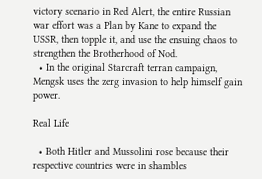victory scenario in Red Alert, the entire Russian war effort was a Plan by Kane to expand the USSR, then topple it, and use the ensuing chaos to strengthen the Brotherhood of Nod.
  • In the original Starcraft terran campaign, Mengsk uses the zerg invasion to help himself gain power.

Real Life

  • Both Hitler and Mussolini rose because their respective countries were in shambles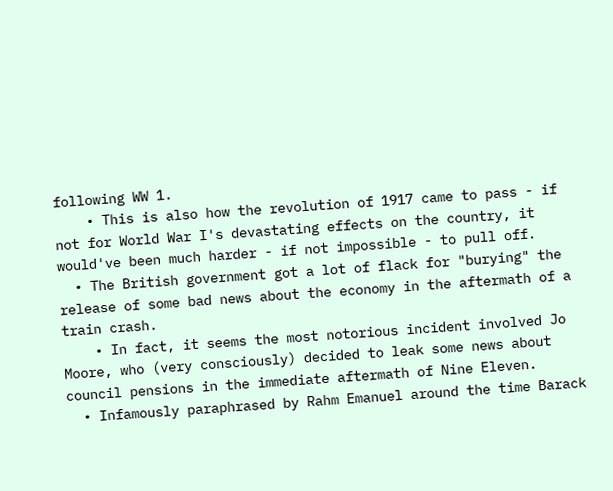following WW 1.
    • This is also how the revolution of 1917 came to pass - if not for World War I's devastating effects on the country, it would've been much harder - if not impossible - to pull off.
  • The British government got a lot of flack for "burying" the release of some bad news about the economy in the aftermath of a train crash.
    • In fact, it seems the most notorious incident involved Jo Moore, who (very consciously) decided to leak some news about council pensions in the immediate aftermath of Nine Eleven.
  • Infamously paraphrased by Rahm Emanuel around the time Barack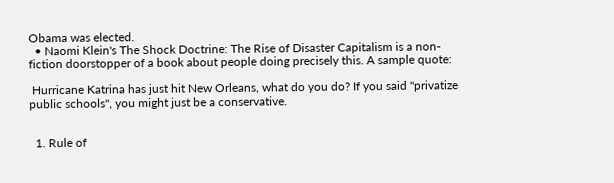Obama was elected.
  • Naomi Klein's The Shock Doctrine: The Rise of Disaster Capitalism is a non-fiction doorstopper of a book about people doing precisely this. A sample quote:

 Hurricane Katrina has just hit New Orleans, what do you do? If you said "privatize public schools", you might just be a conservative.


  1. Rule of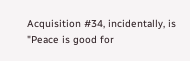Acquisition #34, incidentally, is "Peace is good for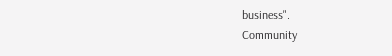business".
Community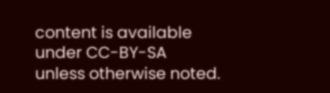content is available under CC-BY-SA unless otherwise noted.